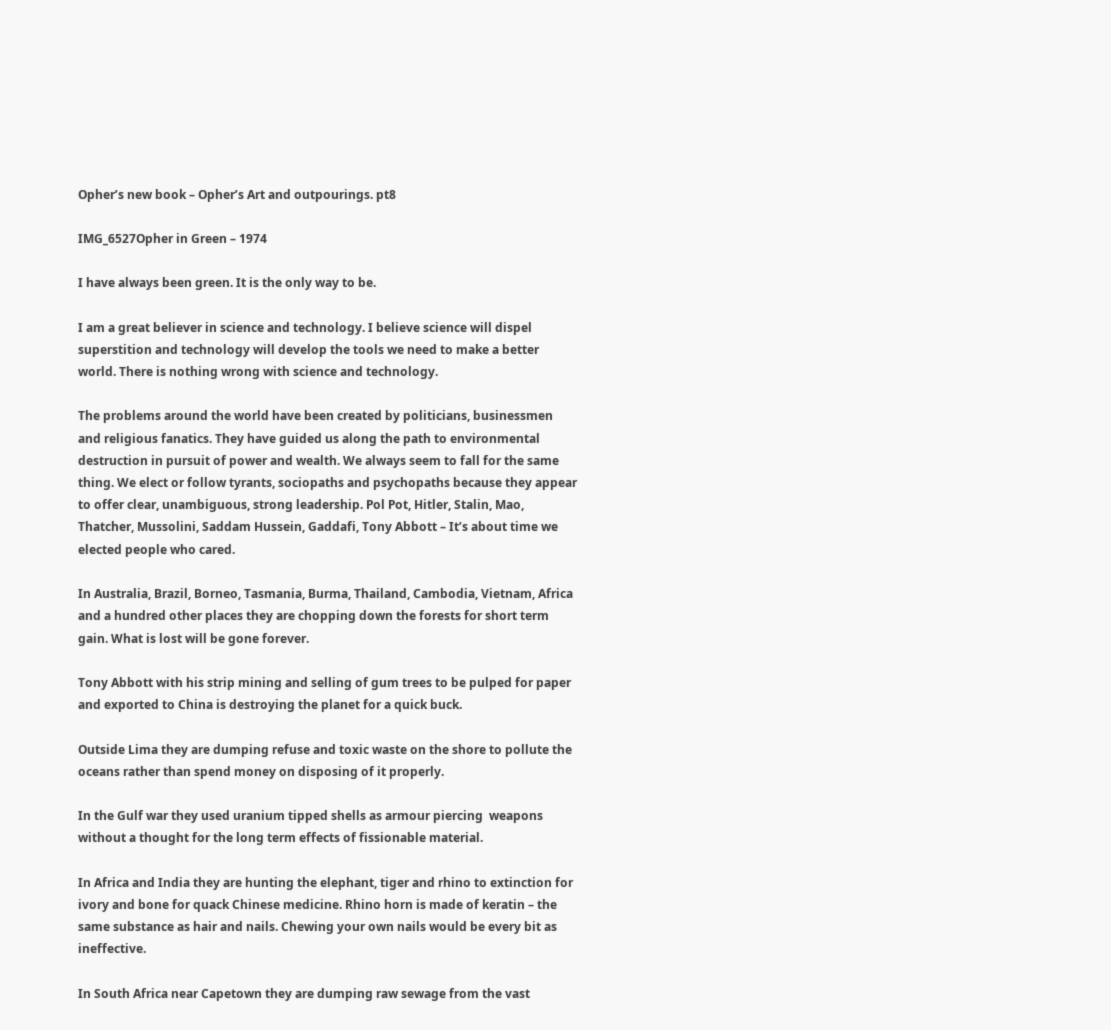Opher’s new book – Opher’s Art and outpourings. pt8

IMG_6527Opher in Green – 1974

I have always been green. It is the only way to be.

I am a great believer in science and technology. I believe science will dispel superstition and technology will develop the tools we need to make a better world. There is nothing wrong with science and technology.

The problems around the world have been created by politicians, businessmen and religious fanatics. They have guided us along the path to environmental destruction in pursuit of power and wealth. We always seem to fall for the same thing. We elect or follow tyrants, sociopaths and psychopaths because they appear to offer clear, unambiguous, strong leadership. Pol Pot, Hitler, Stalin, Mao, Thatcher, Mussolini, Saddam Hussein, Gaddafi, Tony Abbott – It’s about time we elected people who cared.

In Australia, Brazil, Borneo, Tasmania, Burma, Thailand, Cambodia, Vietnam, Africa and a hundred other places they are chopping down the forests for short term gain. What is lost will be gone forever.

Tony Abbott with his strip mining and selling of gum trees to be pulped for paper and exported to China is destroying the planet for a quick buck.

Outside Lima they are dumping refuse and toxic waste on the shore to pollute the oceans rather than spend money on disposing of it properly.

In the Gulf war they used uranium tipped shells as armour piercing  weapons without a thought for the long term effects of fissionable material.

In Africa and India they are hunting the elephant, tiger and rhino to extinction for ivory and bone for quack Chinese medicine. Rhino horn is made of keratin – the same substance as hair and nails. Chewing your own nails would be every bit as ineffective.

In South Africa near Capetown they are dumping raw sewage from the vast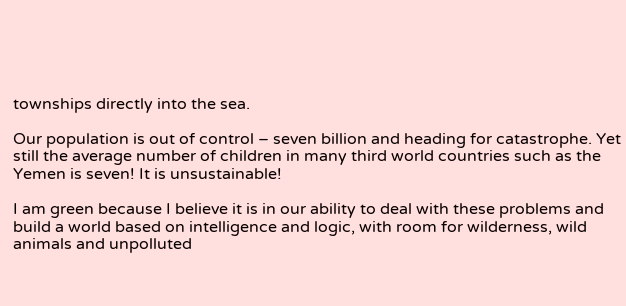townships directly into the sea.

Our population is out of control – seven billion and heading for catastrophe. Yet still the average number of children in many third world countries such as the Yemen is seven! It is unsustainable!

I am green because I believe it is in our ability to deal with these problems and build a world based on intelligence and logic, with room for wilderness, wild animals and unpolluted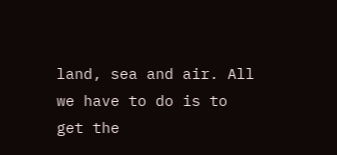land, sea and air. All we have to do is to get the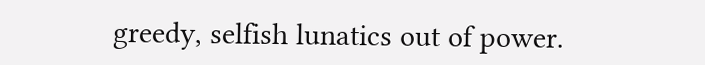greedy, selfish lunatics out of power.